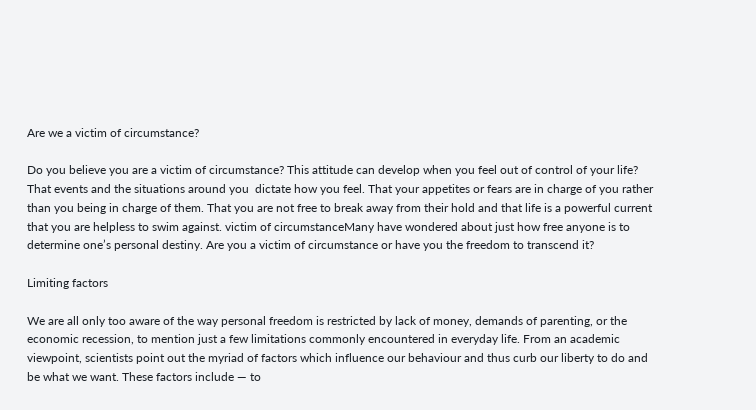Are we a victim of circumstance?

Do you believe you are a victim of circumstance? This attitude can develop when you feel out of control of your life? That events and the situations around you  dictate how you feel. That your appetites or fears are in charge of you rather than you being in charge of them. That you are not free to break away from their hold and that life is a powerful current that you are helpless to swim against. victim of circumstanceMany have wondered about just how free anyone is to determine one’s personal destiny. Are you a victim of circumstance or have you the freedom to transcend it?

Limiting factors

We are all only too aware of the way personal freedom is restricted by lack of money, demands of parenting, or the economic recession, to mention just a few limitations commonly encountered in everyday life. From an academic viewpoint, scientists point out the myriad of factors which influence our behaviour and thus curb our liberty to do and be what we want. These factors include — to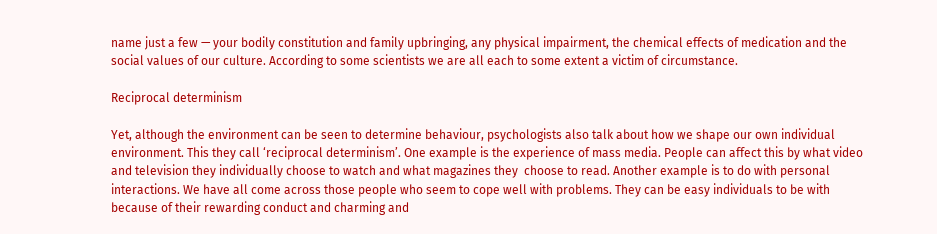name just a few — your bodily constitution and family upbringing, any physical impairment, the chemical effects of medication and the social values of our culture. According to some scientists we are all each to some extent a victim of circumstance.

Reciprocal determinism

Yet, although the environment can be seen to determine behaviour, psychologists also talk about how we shape our own individual environment. This they call ‘reciprocal determinism’. One example is the experience of mass media. People can affect this by what video and television they individually choose to watch and what magazines they  choose to read. Another example is to do with personal interactions. We have all come across those people who seem to cope well with problems. They can be easy individuals to be with because of their rewarding conduct and charming and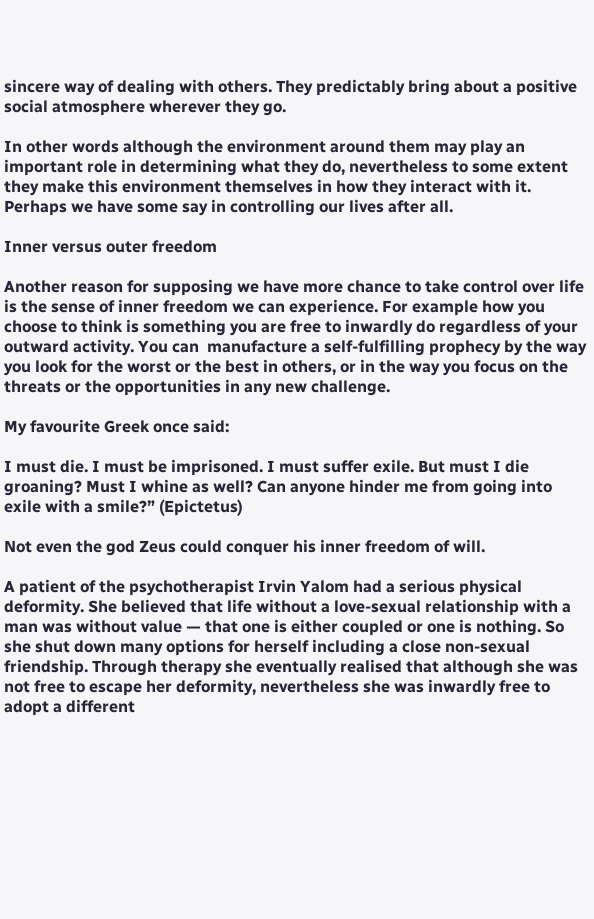sincere way of dealing with others. They predictably bring about a positive social atmosphere wherever they go.

In other words although the environment around them may play an important role in determining what they do, nevertheless to some extent they make this environment themselves in how they interact with it. Perhaps we have some say in controlling our lives after all.

Inner versus outer freedom

Another reason for supposing we have more chance to take control over life is the sense of inner freedom we can experience. For example how you choose to think is something you are free to inwardly do regardless of your outward activity. You can  manufacture a self-fulfilling prophecy by the way you look for the worst or the best in others, or in the way you focus on the threats or the opportunities in any new challenge.

My favourite Greek once said:

I must die. I must be imprisoned. I must suffer exile. But must I die groaning? Must I whine as well? Can anyone hinder me from going into exile with a smile?” (Epictetus)

Not even the god Zeus could conquer his inner freedom of will.

A patient of the psychotherapist Irvin Yalom had a serious physical deformity. She believed that life without a love-sexual relationship with a man was without value — that one is either coupled or one is nothing. So she shut down many options for herself including a close non-sexual friendship. Through therapy she eventually realised that although she was not free to escape her deformity, nevertheless she was inwardly free to adopt a different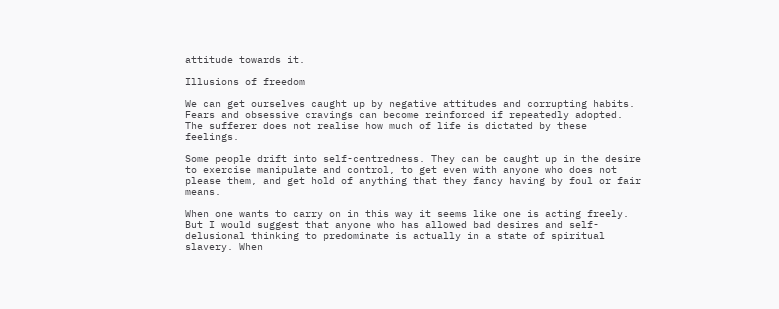attitude towards it.

Illusions of freedom

We can get ourselves caught up by negative attitudes and corrupting habits. Fears and obsessive cravings can become reinforced if repeatedly adopted. The sufferer does not realise how much of life is dictated by these feelings.

Some people drift into self-centredness. They can be caught up in the desire to exercise manipulate and control, to get even with anyone who does not please them, and get hold of anything that they fancy having by foul or fair means.

When one wants to carry on in this way it seems like one is acting freely. But I would suggest that anyone who has allowed bad desires and self-delusional thinking to predominate is actually in a state of spiritual slavery. When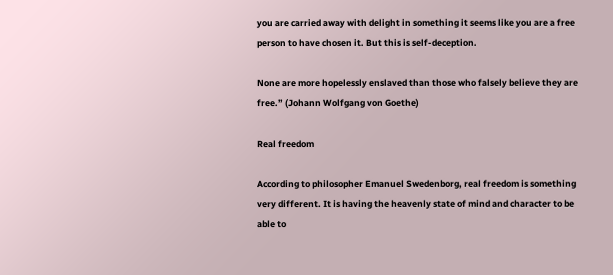you are carried away with delight in something it seems like you are a free person to have chosen it. But this is self-deception.

None are more hopelessly enslaved than those who falsely believe they are free.” (Johann Wolfgang von Goethe)

Real freedom

According to philosopher Emanuel Swedenborg, real freedom is something very different. It is having the heavenly state of mind and character to be able to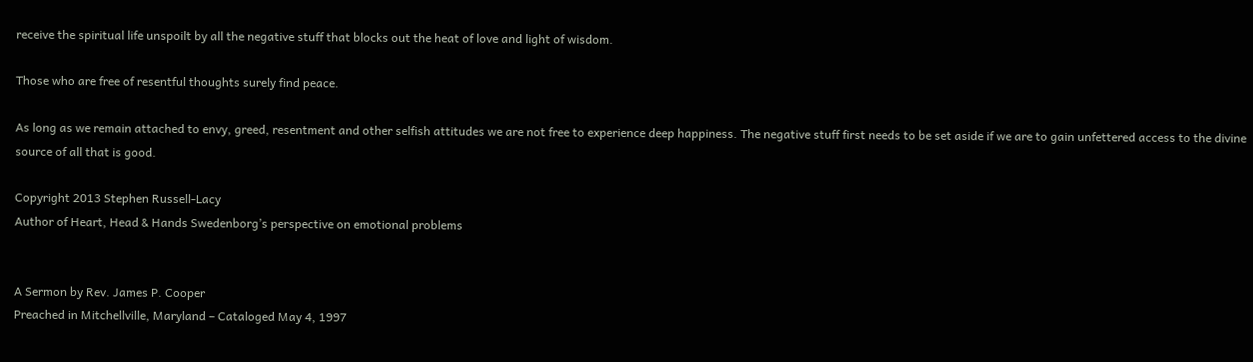receive the spiritual life unspoilt by all the negative stuff that blocks out the heat of love and light of wisdom.

Those who are free of resentful thoughts surely find peace.

As long as we remain attached to envy, greed, resentment and other selfish attitudes we are not free to experience deep happiness. The negative stuff first needs to be set aside if we are to gain unfettered access to the divine source of all that is good.

Copyright 2013 Stephen Russell-Lacy
Author of Heart, Head & Hands Swedenborg’s perspective on emotional problems


A Sermon by Rev. James P. Cooper
Preached in Mitchellville, Maryland – Cataloged May 4, 1997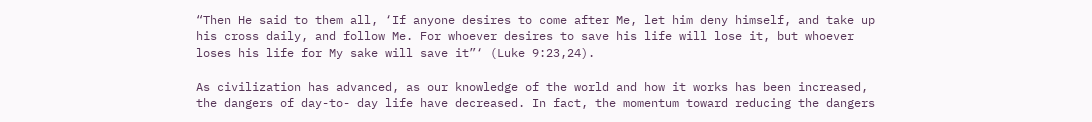“Then He said to them all, ‘If anyone desires to come after Me, let him deny himself, and take up his cross daily, and follow Me. For whoever desires to save his life will lose it, but whoever loses his life for My sake will save it”‘ (Luke 9:23,24).

As civilization has advanced, as our knowledge of the world and how it works has been increased, the dangers of day-to- day life have decreased. In fact, the momentum toward reducing the dangers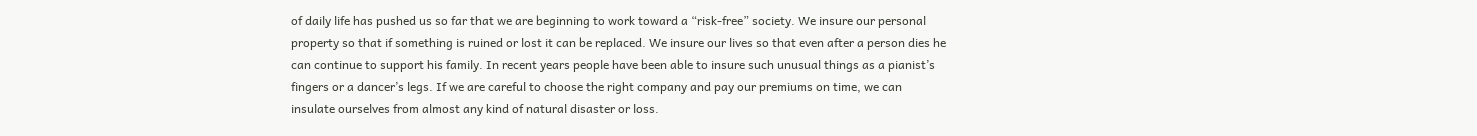of daily life has pushed us so far that we are beginning to work toward a “risk-free” society. We insure our personal property so that if something is ruined or lost it can be replaced. We insure our lives so that even after a person dies he can continue to support his family. In recent years people have been able to insure such unusual things as a pianist’s fingers or a dancer’s legs. If we are careful to choose the right company and pay our premiums on time, we can insulate ourselves from almost any kind of natural disaster or loss.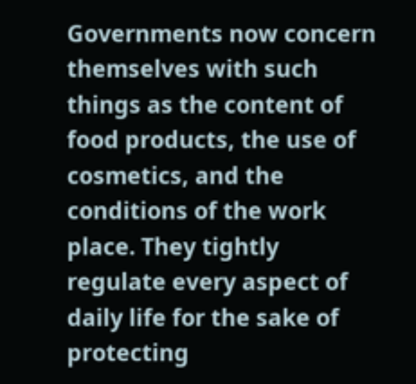Governments now concern themselves with such things as the content of food products, the use of cosmetics, and the conditions of the work place. They tightly regulate every aspect of daily life for the sake of protecting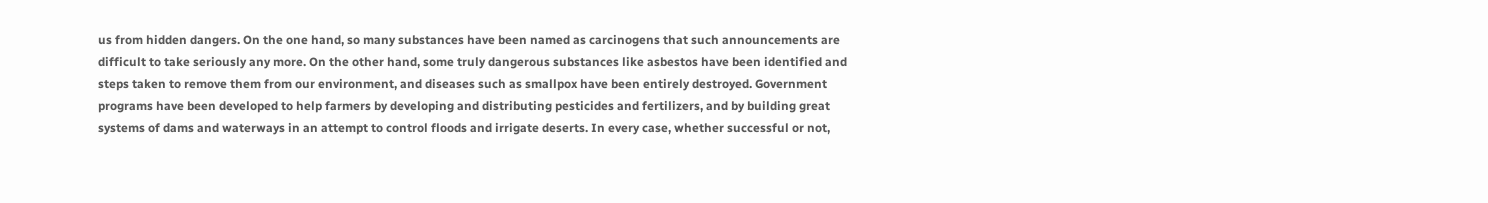us from hidden dangers. On the one hand, so many substances have been named as carcinogens that such announcements are difficult to take seriously any more. On the other hand, some truly dangerous substances like asbestos have been identified and steps taken to remove them from our environment, and diseases such as smallpox have been entirely destroyed. Government programs have been developed to help farmers by developing and distributing pesticides and fertilizers, and by building great systems of dams and waterways in an attempt to control floods and irrigate deserts. In every case, whether successful or not,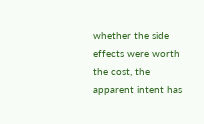whether the side effects were worth the cost, the apparent intent has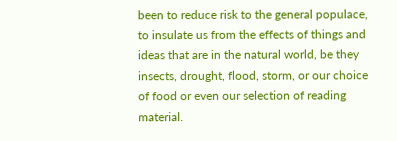been to reduce risk to the general populace, to insulate us from the effects of things and ideas that are in the natural world, be they insects, drought, flood, storm, or our choice of food or even our selection of reading material.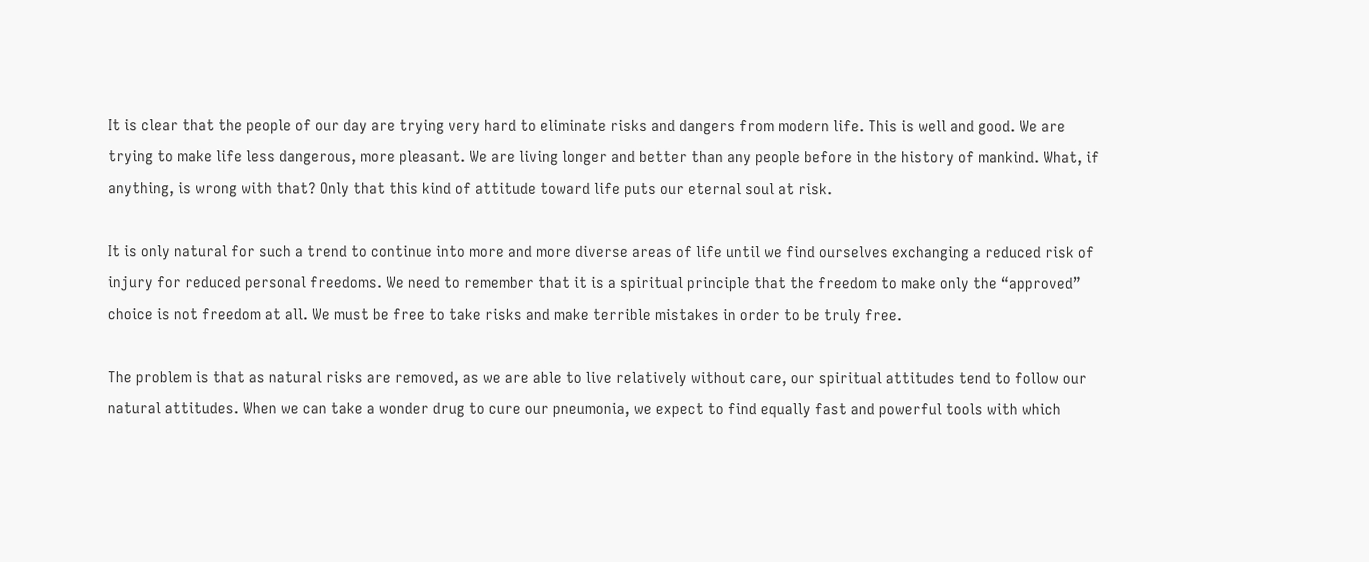It is clear that the people of our day are trying very hard to eliminate risks and dangers from modern life. This is well and good. We are trying to make life less dangerous, more pleasant. We are living longer and better than any people before in the history of mankind. What, if anything, is wrong with that? Only that this kind of attitude toward life puts our eternal soul at risk.

It is only natural for such a trend to continue into more and more diverse areas of life until we find ourselves exchanging a reduced risk of injury for reduced personal freedoms. We need to remember that it is a spiritual principle that the freedom to make only the “approved” choice is not freedom at all. We must be free to take risks and make terrible mistakes in order to be truly free.

The problem is that as natural risks are removed, as we are able to live relatively without care, our spiritual attitudes tend to follow our natural attitudes. When we can take a wonder drug to cure our pneumonia, we expect to find equally fast and powerful tools with which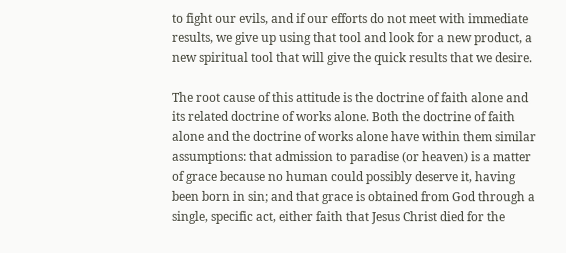to fight our evils, and if our efforts do not meet with immediate results, we give up using that tool and look for a new product, a new spiritual tool that will give the quick results that we desire.

The root cause of this attitude is the doctrine of faith alone and its related doctrine of works alone. Both the doctrine of faith alone and the doctrine of works alone have within them similar assumptions: that admission to paradise (or heaven) is a matter of grace because no human could possibly deserve it, having been born in sin; and that grace is obtained from God through a single, specific act, either faith that Jesus Christ died for the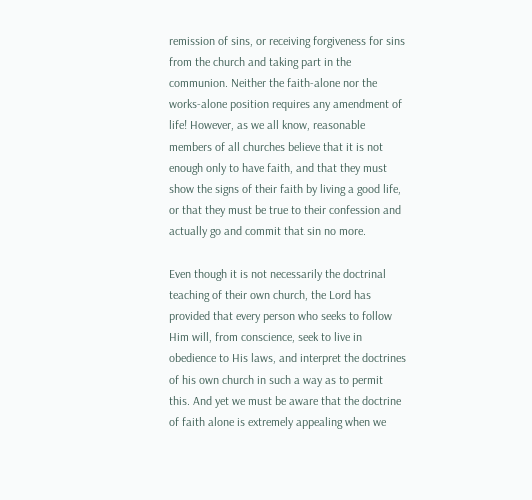remission of sins, or receiving forgiveness for sins from the church and taking part in the communion. Neither the faith-alone nor the works-alone position requires any amendment of life! However, as we all know, reasonable members of all churches believe that it is not enough only to have faith, and that they must show the signs of their faith by living a good life, or that they must be true to their confession and actually go and commit that sin no more.

Even though it is not necessarily the doctrinal teaching of their own church, the Lord has provided that every person who seeks to follow Him will, from conscience, seek to live in obedience to His laws, and interpret the doctrines of his own church in such a way as to permit this. And yet we must be aware that the doctrine of faith alone is extremely appealing when we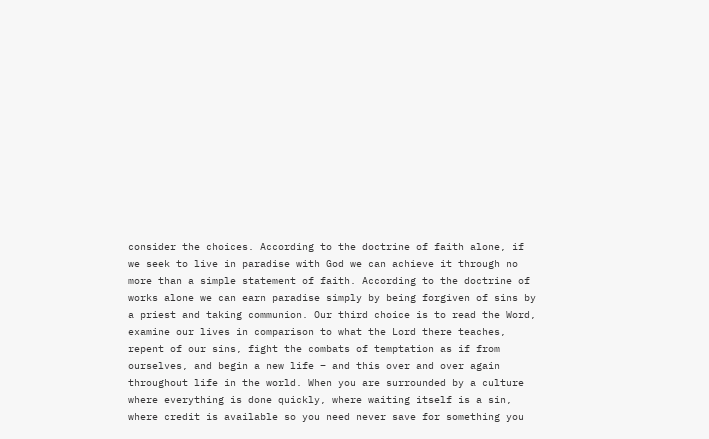consider the choices. According to the doctrine of faith alone, if we seek to live in paradise with God we can achieve it through no more than a simple statement of faith. According to the doctrine of works alone we can earn paradise simply by being forgiven of sins by a priest and taking communion. Our third choice is to read the Word, examine our lives in comparison to what the Lord there teaches, repent of our sins, fight the combats of temptation as if from ourselves, and begin a new life – and this over and over again throughout life in the world. When you are surrounded by a culture where everything is done quickly, where waiting itself is a sin, where credit is available so you need never save for something you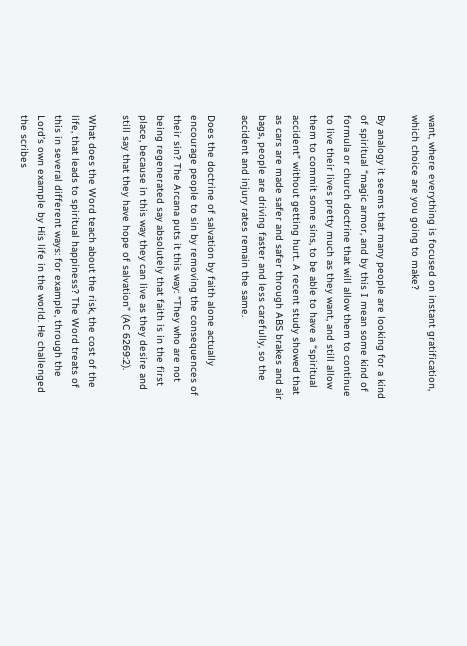want, where everything is focused on instant gratification, which choice are you going to make?

By analogy it seems that many people are looking for a kind of spiritual “magic armor, and by this I mean some kind of formula or church doctrine that will allow them to continue to live their lives pretty much as they want, and still allow them to commit some sins, to be able to have a “spiritual accident” without getting hurt. A recent study showed that as cars are made safer and safer through ABS brakes and air bags, people are driving faster and less carefully, so the accident and injury rates remain the same.

Does the doctrine of salvation by faith alone actually encourage people to sin by removing the consequences of their sin? The Arcana puts it this way: “They who are not being regenerated say absolutely that faith is in the first place, because in this way they can live as they desire and still say that they have hope of salvation” (AC 6269:2).

What does the Word teach about the risk, the cost of the life, that leads to spiritual happiness? The Word treats of this in several different ways: for example, through the Lord’s own example by His life in the world. He challenged the scribes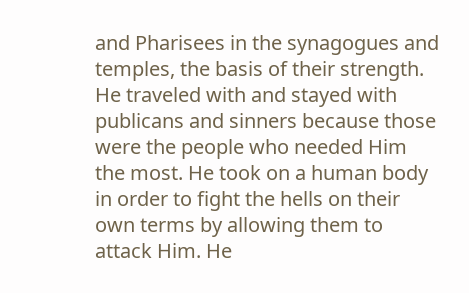and Pharisees in the synagogues and temples, the basis of their strength. He traveled with and stayed with publicans and sinners because those were the people who needed Him the most. He took on a human body in order to fight the hells on their own terms by allowing them to attack Him. He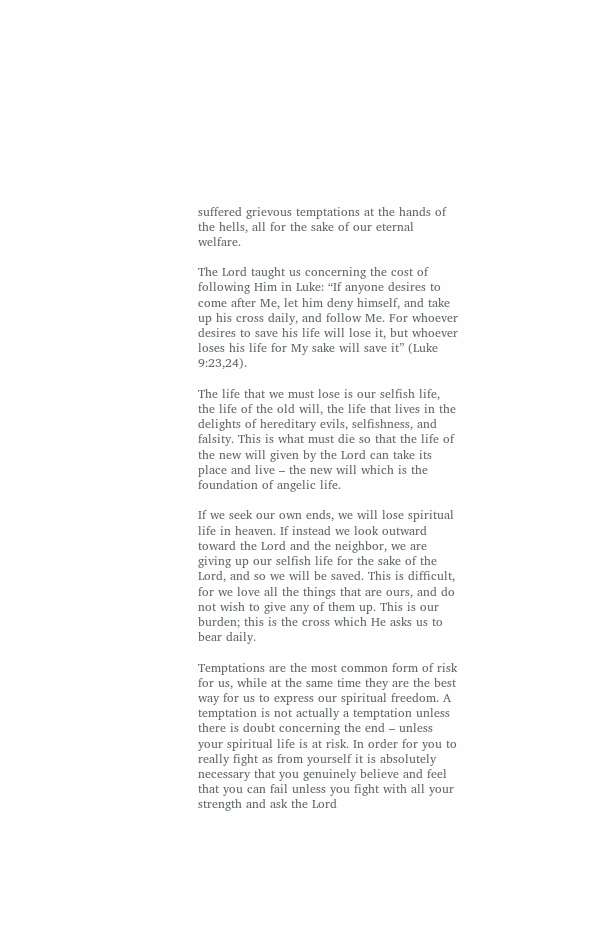suffered grievous temptations at the hands of the hells, all for the sake of our eternal welfare.

The Lord taught us concerning the cost of following Him in Luke: “If anyone desires to come after Me, let him deny himself, and take up his cross daily, and follow Me. For whoever desires to save his life will lose it, but whoever loses his life for My sake will save it” (Luke 9:23,24).

The life that we must lose is our selfish life, the life of the old will, the life that lives in the delights of hereditary evils, selfishness, and falsity. This is what must die so that the life of the new will given by the Lord can take its place and live – the new will which is the foundation of angelic life.

If we seek our own ends, we will lose spiritual life in heaven. If instead we look outward toward the Lord and the neighbor, we are giving up our selfish life for the sake of the Lord, and so we will be saved. This is difficult, for we love all the things that are ours, and do not wish to give any of them up. This is our burden; this is the cross which He asks us to bear daily.

Temptations are the most common form of risk for us, while at the same time they are the best way for us to express our spiritual freedom. A temptation is not actually a temptation unless there is doubt concerning the end – unless your spiritual life is at risk. In order for you to really fight as from yourself it is absolutely necessary that you genuinely believe and feel that you can fail unless you fight with all your strength and ask the Lord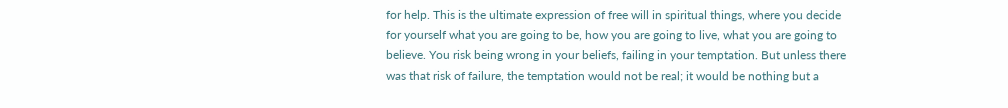for help. This is the ultimate expression of free will in spiritual things, where you decide for yourself what you are going to be, how you are going to live, what you are going to believe. You risk being wrong in your beliefs, failing in your temptation. But unless there was that risk of failure, the temptation would not be real; it would be nothing but a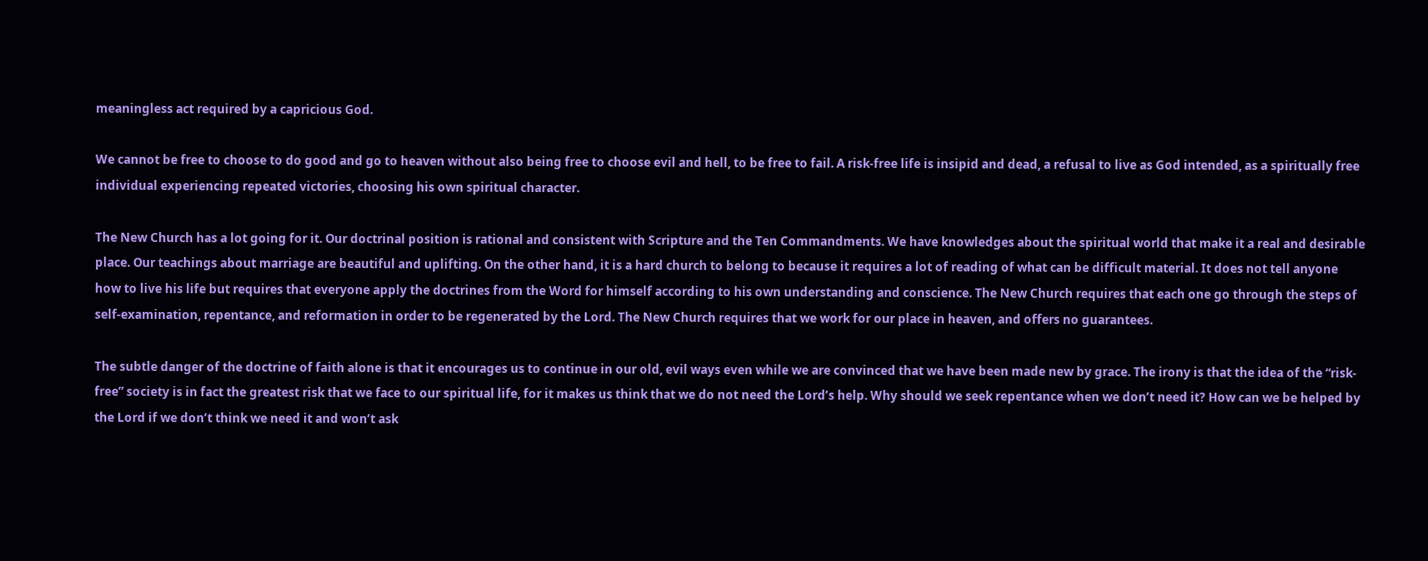meaningless act required by a capricious God.

We cannot be free to choose to do good and go to heaven without also being free to choose evil and hell, to be free to fail. A risk-free life is insipid and dead, a refusal to live as God intended, as a spiritually free individual experiencing repeated victories, choosing his own spiritual character.

The New Church has a lot going for it. Our doctrinal position is rational and consistent with Scripture and the Ten Commandments. We have knowledges about the spiritual world that make it a real and desirable place. Our teachings about marriage are beautiful and uplifting. On the other hand, it is a hard church to belong to because it requires a lot of reading of what can be difficult material. It does not tell anyone how to live his life but requires that everyone apply the doctrines from the Word for himself according to his own understanding and conscience. The New Church requires that each one go through the steps of self-examination, repentance, and reformation in order to be regenerated by the Lord. The New Church requires that we work for our place in heaven, and offers no guarantees.

The subtle danger of the doctrine of faith alone is that it encourages us to continue in our old, evil ways even while we are convinced that we have been made new by grace. The irony is that the idea of the “risk-free” society is in fact the greatest risk that we face to our spiritual life, for it makes us think that we do not need the Lord’s help. Why should we seek repentance when we don’t need it? How can we be helped by the Lord if we don’t think we need it and won’t ask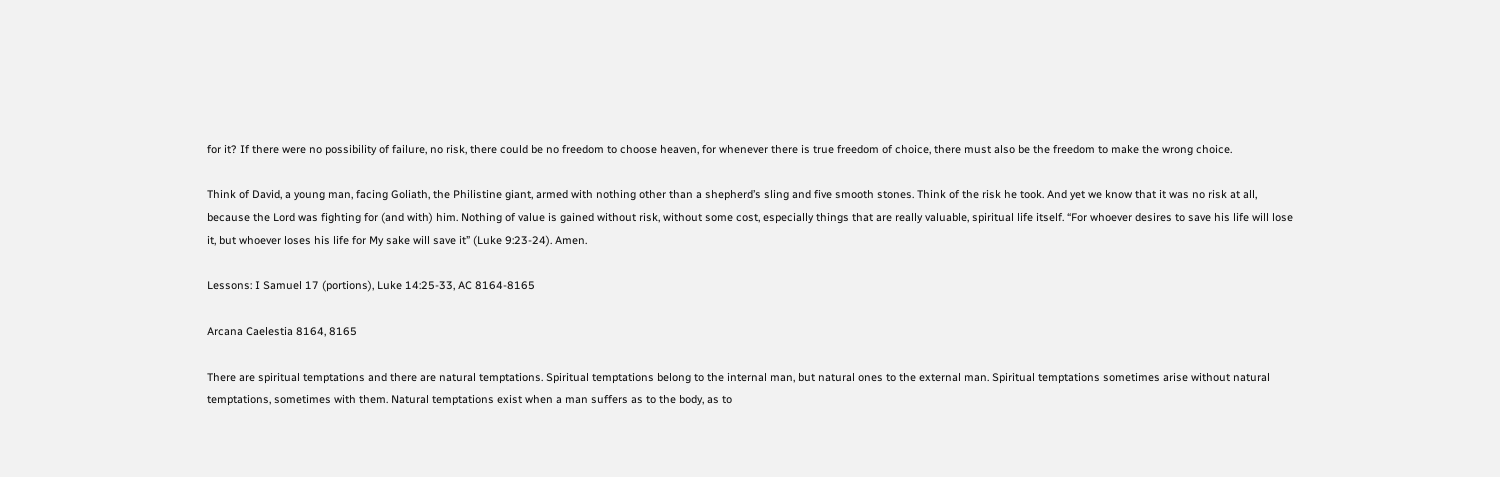for it? If there were no possibility of failure, no risk, there could be no freedom to choose heaven, for whenever there is true freedom of choice, there must also be the freedom to make the wrong choice.

Think of David, a young man, facing Goliath, the Philistine giant, armed with nothing other than a shepherd’s sling and five smooth stones. Think of the risk he took. And yet we know that it was no risk at all, because the Lord was fighting for (and with) him. Nothing of value is gained without risk, without some cost, especially things that are really valuable, spiritual life itself. “For whoever desires to save his life will lose it, but whoever loses his life for My sake will save it” (Luke 9:23-24). Amen.

Lessons: I Samuel 17 (portions), Luke 14:25-33, AC 8164-8165

Arcana Caelestia 8164, 8165

There are spiritual temptations and there are natural temptations. Spiritual temptations belong to the internal man, but natural ones to the external man. Spiritual temptations sometimes arise without natural temptations, sometimes with them. Natural temptations exist when a man suffers as to the body, as to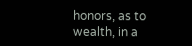honors, as to wealth, in a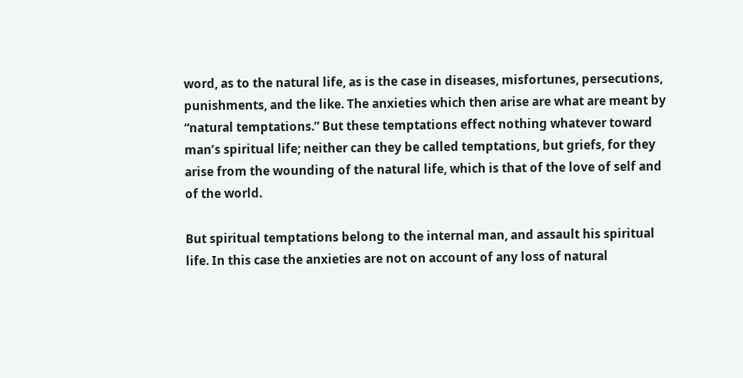word, as to the natural life, as is the case in diseases, misfortunes, persecutions, punishments, and the like. The anxieties which then arise are what are meant by “natural temptations.” But these temptations effect nothing whatever toward man’s spiritual life; neither can they be called temptations, but griefs, for they arise from the wounding of the natural life, which is that of the love of self and of the world.

But spiritual temptations belong to the internal man, and assault his spiritual life. In this case the anxieties are not on account of any loss of natural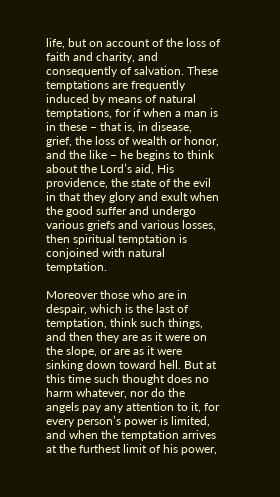life, but on account of the loss of faith and charity, and consequently of salvation. These temptations are frequently induced by means of natural temptations, for if when a man is in these – that is, in disease, grief, the loss of wealth or honor, and the like – he begins to think about the Lord’s aid, His providence, the state of the evil in that they glory and exult when the good suffer and undergo various griefs and various losses, then spiritual temptation is conjoined with natural temptation.

Moreover those who are in despair, which is the last of temptation, think such things, and then they are as it were on the slope, or are as it were sinking down toward hell. But at this time such thought does no harm whatever, nor do the angels pay any attention to it, for every person’s power is limited, and when the temptation arrives at the furthest limit of his power,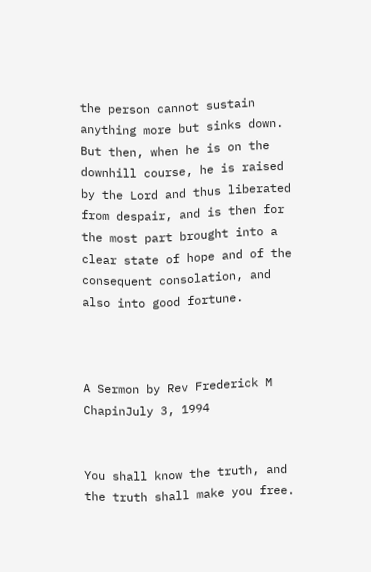the person cannot sustain anything more but sinks down. But then, when he is on the downhill course, he is raised by the Lord and thus liberated from despair, and is then for the most part brought into a clear state of hope and of the consequent consolation, and also into good fortune.



A Sermon by Rev Frederick M ChapinJuly 3, 1994


You shall know the truth, and the truth shall make you free.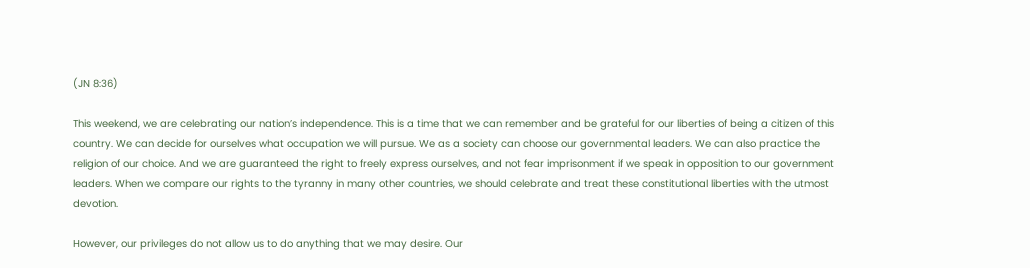(JN 8:36)

This weekend, we are celebrating our nation’s independence. This is a time that we can remember and be grateful for our liberties of being a citizen of this country. We can decide for ourselves what occupation we will pursue. We as a society can choose our governmental leaders. We can also practice the religion of our choice. And we are guaranteed the right to freely express ourselves, and not fear imprisonment if we speak in opposition to our government leaders. When we compare our rights to the tyranny in many other countries, we should celebrate and treat these constitutional liberties with the utmost devotion.

However, our privileges do not allow us to do anything that we may desire. Our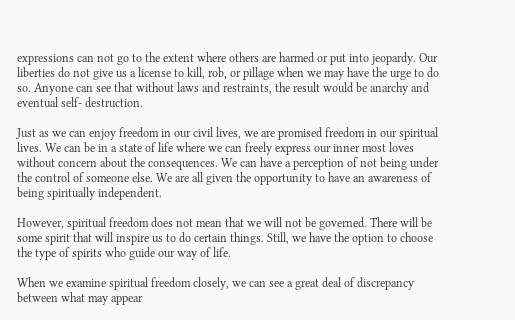expressions can not go to the extent where others are harmed or put into jeopardy. Our liberties do not give us a license to kill, rob, or pillage when we may have the urge to do so. Anyone can see that without laws and restraints, the result would be anarchy and eventual self- destruction.

Just as we can enjoy freedom in our civil lives, we are promised freedom in our spiritual lives. We can be in a state of life where we can freely express our inner most loves without concern about the consequences. We can have a perception of not being under the control of someone else. We are all given the opportunity to have an awareness of being spiritually independent.

However, spiritual freedom does not mean that we will not be governed. There will be some spirit that will inspire us to do certain things. Still, we have the option to choose the type of spirits who guide our way of life.

When we examine spiritual freedom closely, we can see a great deal of discrepancy between what may appear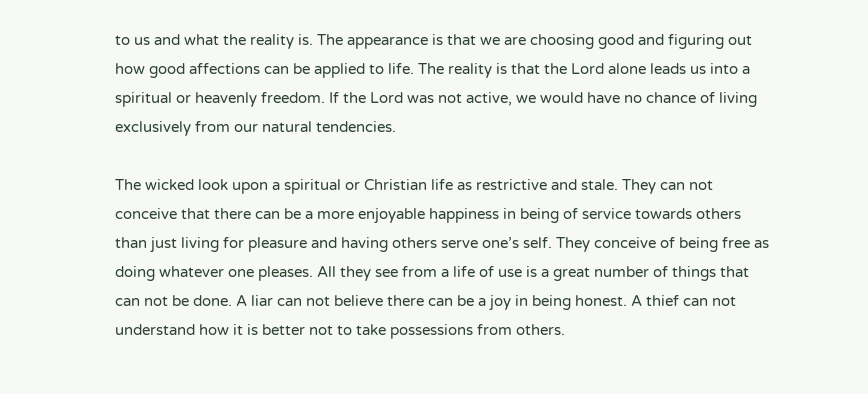to us and what the reality is. The appearance is that we are choosing good and figuring out how good affections can be applied to life. The reality is that the Lord alone leads us into a spiritual or heavenly freedom. If the Lord was not active, we would have no chance of living exclusively from our natural tendencies.

The wicked look upon a spiritual or Christian life as restrictive and stale. They can not conceive that there can be a more enjoyable happiness in being of service towards others than just living for pleasure and having others serve one’s self. They conceive of being free as doing whatever one pleases. All they see from a life of use is a great number of things that can not be done. A liar can not believe there can be a joy in being honest. A thief can not understand how it is better not to take possessions from others.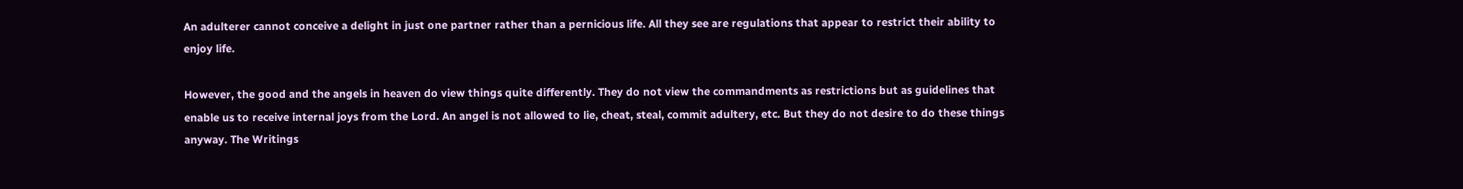An adulterer cannot conceive a delight in just one partner rather than a pernicious life. All they see are regulations that appear to restrict their ability to enjoy life.

However, the good and the angels in heaven do view things quite differently. They do not view the commandments as restrictions but as guidelines that enable us to receive internal joys from the Lord. An angel is not allowed to lie, cheat, steal, commit adultery, etc. But they do not desire to do these things anyway. The Writings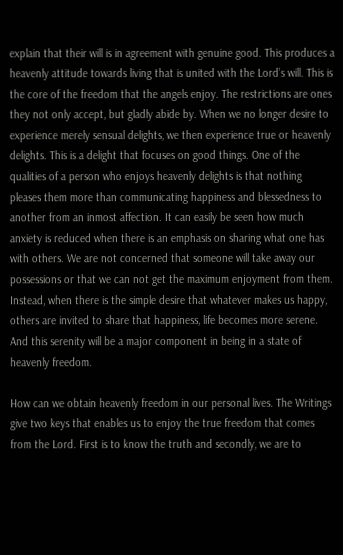explain that their will is in agreement with genuine good. This produces a heavenly attitude towards living that is united with the Lord’s will. This is the core of the freedom that the angels enjoy. The restrictions are ones they not only accept, but gladly abide by. When we no longer desire to experience merely sensual delights, we then experience true or heavenly delights. This is a delight that focuses on good things. One of the qualities of a person who enjoys heavenly delights is that nothing pleases them more than communicating happiness and blessedness to another from an inmost affection. It can easily be seen how much anxiety is reduced when there is an emphasis on sharing what one has with others. We are not concerned that someone will take away our possessions or that we can not get the maximum enjoyment from them. Instead, when there is the simple desire that whatever makes us happy, others are invited to share that happiness, life becomes more serene. And this serenity will be a major component in being in a state of heavenly freedom.

How can we obtain heavenly freedom in our personal lives. The Writings give two keys that enables us to enjoy the true freedom that comes from the Lord. First is to know the truth and secondly, we are to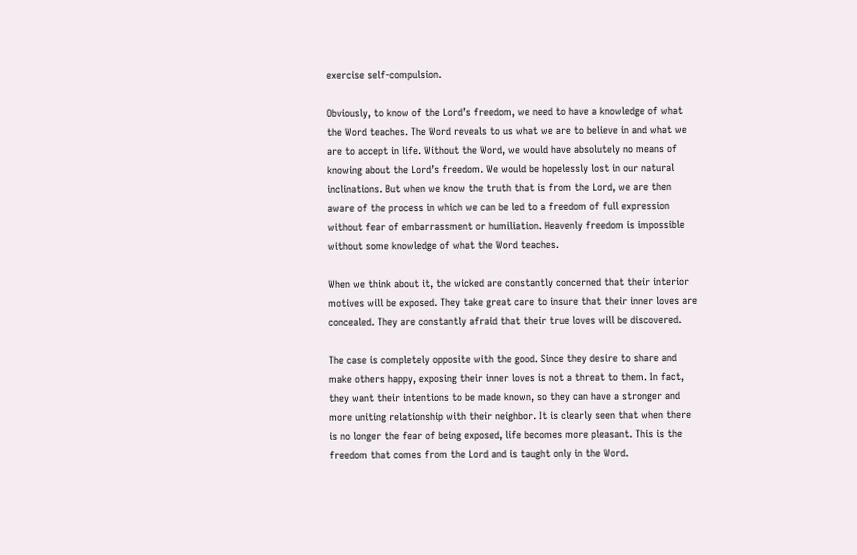exercise self-compulsion.

Obviously, to know of the Lord’s freedom, we need to have a knowledge of what the Word teaches. The Word reveals to us what we are to believe in and what we are to accept in life. Without the Word, we would have absolutely no means of knowing about the Lord’s freedom. We would be hopelessly lost in our natural inclinations. But when we know the truth that is from the Lord, we are then aware of the process in which we can be led to a freedom of full expression without fear of embarrassment or humiliation. Heavenly freedom is impossible without some knowledge of what the Word teaches.

When we think about it, the wicked are constantly concerned that their interior motives will be exposed. They take great care to insure that their inner loves are concealed. They are constantly afraid that their true loves will be discovered.

The case is completely opposite with the good. Since they desire to share and make others happy, exposing their inner loves is not a threat to them. In fact, they want their intentions to be made known, so they can have a stronger and more uniting relationship with their neighbor. It is clearly seen that when there is no longer the fear of being exposed, life becomes more pleasant. This is the freedom that comes from the Lord and is taught only in the Word.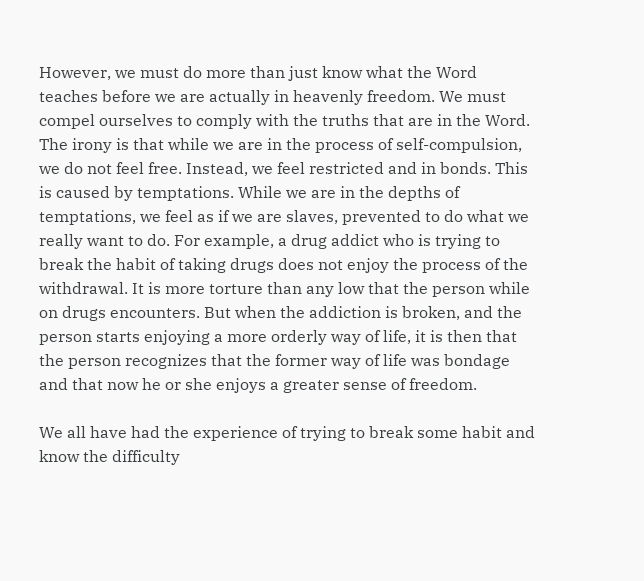However, we must do more than just know what the Word teaches before we are actually in heavenly freedom. We must compel ourselves to comply with the truths that are in the Word. The irony is that while we are in the process of self-compulsion, we do not feel free. Instead, we feel restricted and in bonds. This is caused by temptations. While we are in the depths of temptations, we feel as if we are slaves, prevented to do what we really want to do. For example, a drug addict who is trying to break the habit of taking drugs does not enjoy the process of the withdrawal. It is more torture than any low that the person while on drugs encounters. But when the addiction is broken, and the person starts enjoying a more orderly way of life, it is then that the person recognizes that the former way of life was bondage and that now he or she enjoys a greater sense of freedom.

We all have had the experience of trying to break some habit and know the difficulty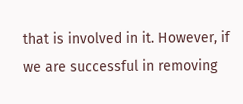that is involved in it. However, if we are successful in removing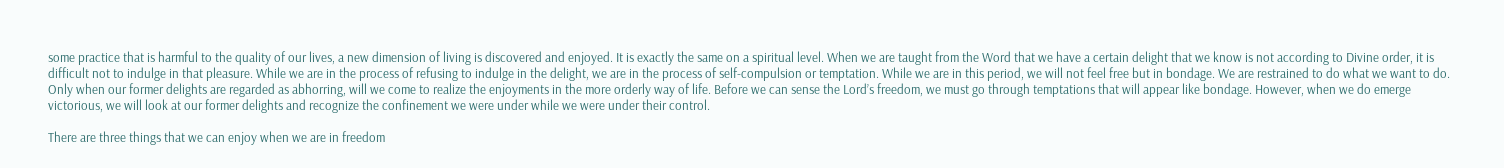some practice that is harmful to the quality of our lives, a new dimension of living is discovered and enjoyed. It is exactly the same on a spiritual level. When we are taught from the Word that we have a certain delight that we know is not according to Divine order, it is difficult not to indulge in that pleasure. While we are in the process of refusing to indulge in the delight, we are in the process of self-compulsion or temptation. While we are in this period, we will not feel free but in bondage. We are restrained to do what we want to do. Only when our former delights are regarded as abhorring, will we come to realize the enjoyments in the more orderly way of life. Before we can sense the Lord’s freedom, we must go through temptations that will appear like bondage. However, when we do emerge victorious, we will look at our former delights and recognize the confinement we were under while we were under their control.

There are three things that we can enjoy when we are in freedom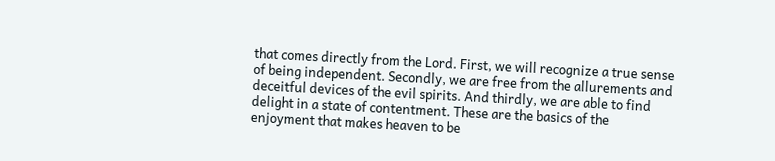that comes directly from the Lord. First, we will recognize a true sense of being independent. Secondly, we are free from the allurements and deceitful devices of the evil spirits. And thirdly, we are able to find delight in a state of contentment. These are the basics of the enjoyment that makes heaven to be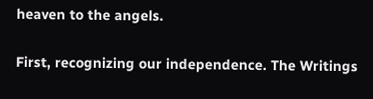heaven to the angels.

First, recognizing our independence. The Writings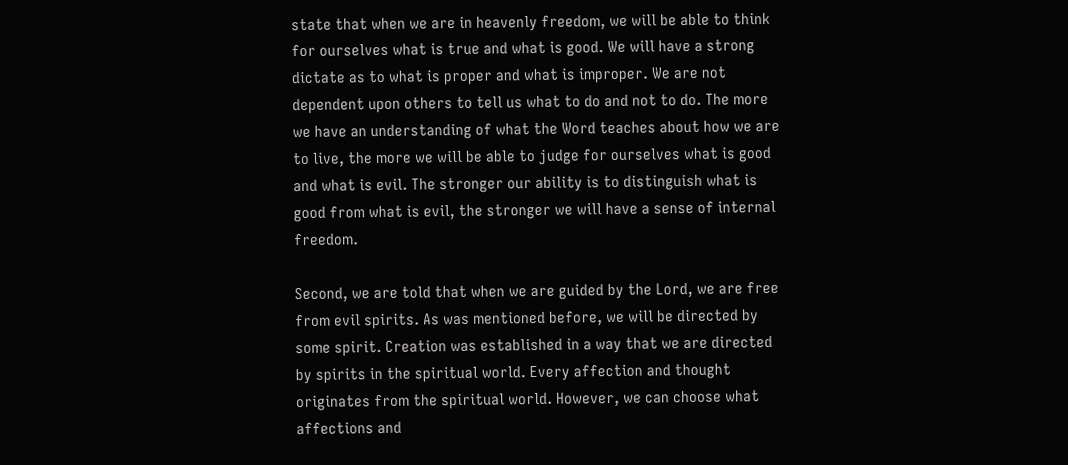state that when we are in heavenly freedom, we will be able to think for ourselves what is true and what is good. We will have a strong dictate as to what is proper and what is improper. We are not dependent upon others to tell us what to do and not to do. The more we have an understanding of what the Word teaches about how we are to live, the more we will be able to judge for ourselves what is good and what is evil. The stronger our ability is to distinguish what is good from what is evil, the stronger we will have a sense of internal freedom.

Second, we are told that when we are guided by the Lord, we are free from evil spirits. As was mentioned before, we will be directed by some spirit. Creation was established in a way that we are directed by spirits in the spiritual world. Every affection and thought originates from the spiritual world. However, we can choose what affections and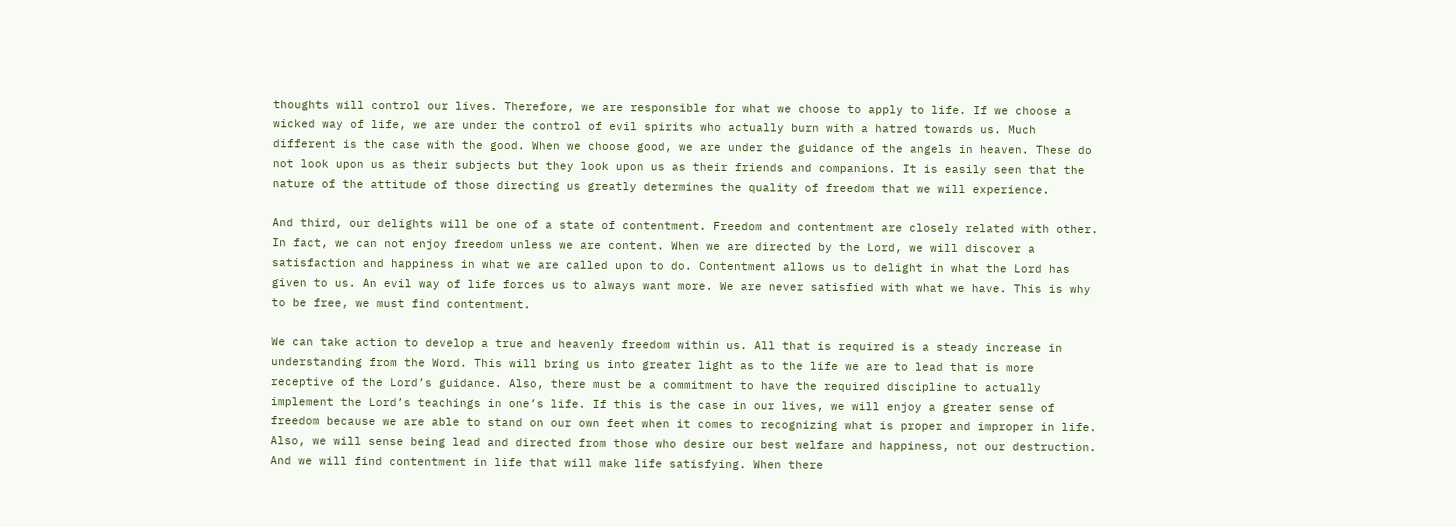thoughts will control our lives. Therefore, we are responsible for what we choose to apply to life. If we choose a wicked way of life, we are under the control of evil spirits who actually burn with a hatred towards us. Much different is the case with the good. When we choose good, we are under the guidance of the angels in heaven. These do not look upon us as their subjects but they look upon us as their friends and companions. It is easily seen that the nature of the attitude of those directing us greatly determines the quality of freedom that we will experience.

And third, our delights will be one of a state of contentment. Freedom and contentment are closely related with other. In fact, we can not enjoy freedom unless we are content. When we are directed by the Lord, we will discover a satisfaction and happiness in what we are called upon to do. Contentment allows us to delight in what the Lord has given to us. An evil way of life forces us to always want more. We are never satisfied with what we have. This is why to be free, we must find contentment.

We can take action to develop a true and heavenly freedom within us. All that is required is a steady increase in understanding from the Word. This will bring us into greater light as to the life we are to lead that is more receptive of the Lord’s guidance. Also, there must be a commitment to have the required discipline to actually implement the Lord’s teachings in one’s life. If this is the case in our lives, we will enjoy a greater sense of freedom because we are able to stand on our own feet when it comes to recognizing what is proper and improper in life. Also, we will sense being lead and directed from those who desire our best welfare and happiness, not our destruction. And we will find contentment in life that will make life satisfying. When there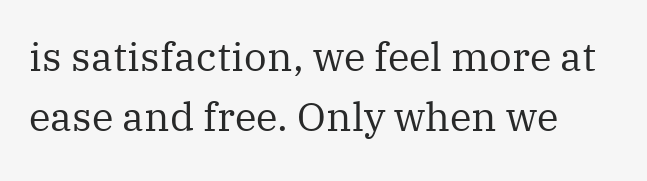is satisfaction, we feel more at ease and free. Only when we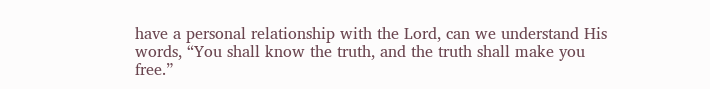have a personal relationship with the Lord, can we understand His words, “You shall know the truth, and the truth shall make you free.”